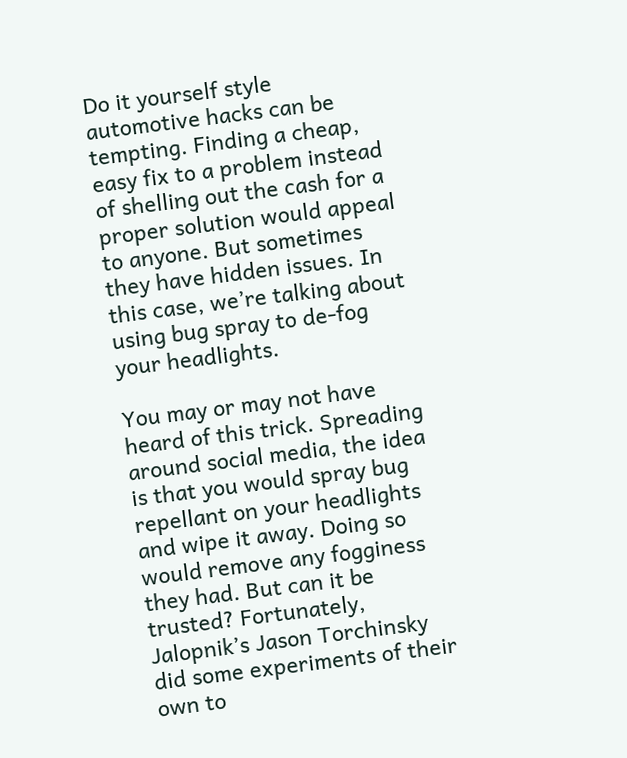Do it yourself style automotive hacks can be tempting. Finding a cheap, easy fix to a problem instead of shelling out the cash for a proper solution would appeal to anyone. But sometimes they have hidden issues. In this case, we’re talking about using bug spray to de-fog your headlights.

You may or may not have heard of this trick. Spreading around social media, the idea is that you would spray bug repellant on your headlights and wipe it away. Doing so would remove any fogginess they had. But can it be trusted? Fortunately, Jalopnik’s Jason Torchinsky did some experiments of their own to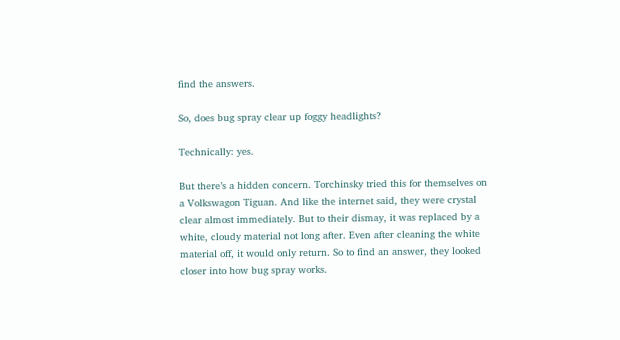find the answers.

So, does bug spray clear up foggy headlights?

Technically: yes.

But there’s a hidden concern. Torchinsky tried this for themselves on a Volkswagon Tiguan. And like the internet said, they were crystal clear almost immediately. But to their dismay, it was replaced by a white, cloudy material not long after. Even after cleaning the white material off, it would only return. So to find an answer, they looked closer into how bug spray works.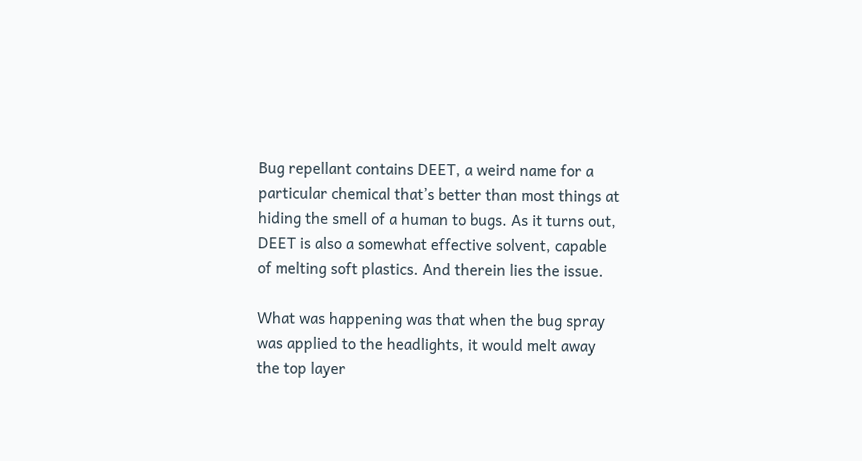Bug repellant contains DEET, a weird name for a particular chemical that’s better than most things at hiding the smell of a human to bugs. As it turns out, DEET is also a somewhat effective solvent, capable of melting soft plastics. And therein lies the issue.

What was happening was that when the bug spray was applied to the headlights, it would melt away the top layer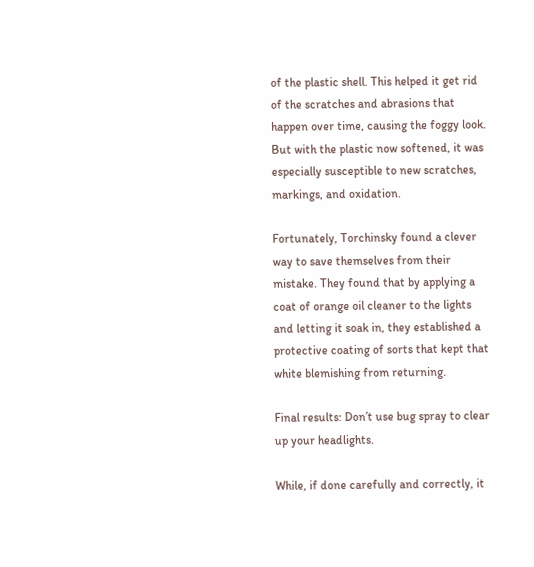of the plastic shell. This helped it get rid of the scratches and abrasions that happen over time, causing the foggy look. But with the plastic now softened, it was especially susceptible to new scratches, markings, and oxidation.

Fortunately, Torchinsky found a clever way to save themselves from their mistake. They found that by applying a coat of orange oil cleaner to the lights and letting it soak in, they established a protective coating of sorts that kept that white blemishing from returning.

Final results: Don’t use bug spray to clear up your headlights.

While, if done carefully and correctly, it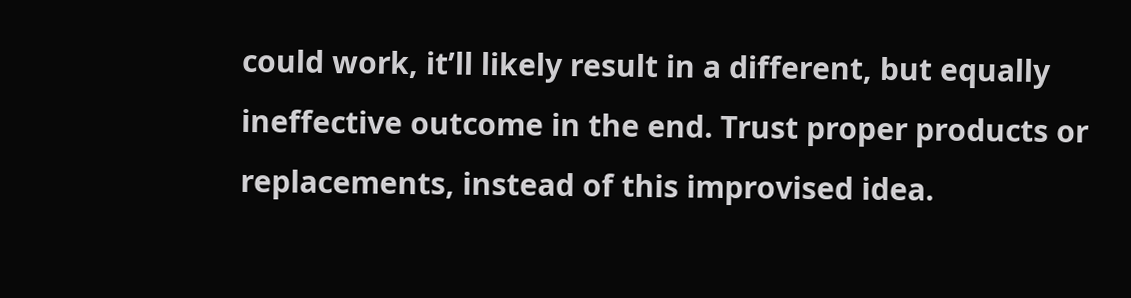could work, it’ll likely result in a different, but equally ineffective outcome in the end. Trust proper products or replacements, instead of this improvised idea.